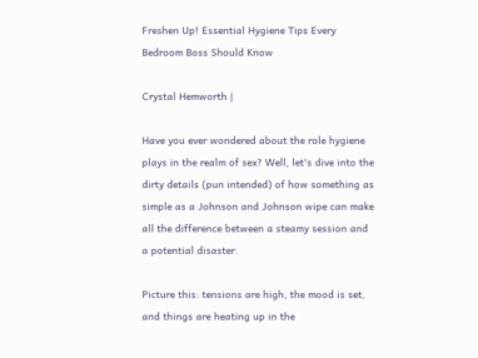Freshen Up! Essential Hygiene Tips Every Bedroom Boss Should Know

Crystal Hemworth |

Have you ever wondered about the role hygiene plays in the realm of sex? Well, let's dive into the dirty details (pun intended) of how something as simple as a Johnson and Johnson wipe can make all the difference between a steamy session and a potential disaster.

Picture this: tensions are high, the mood is set, and things are heating up in the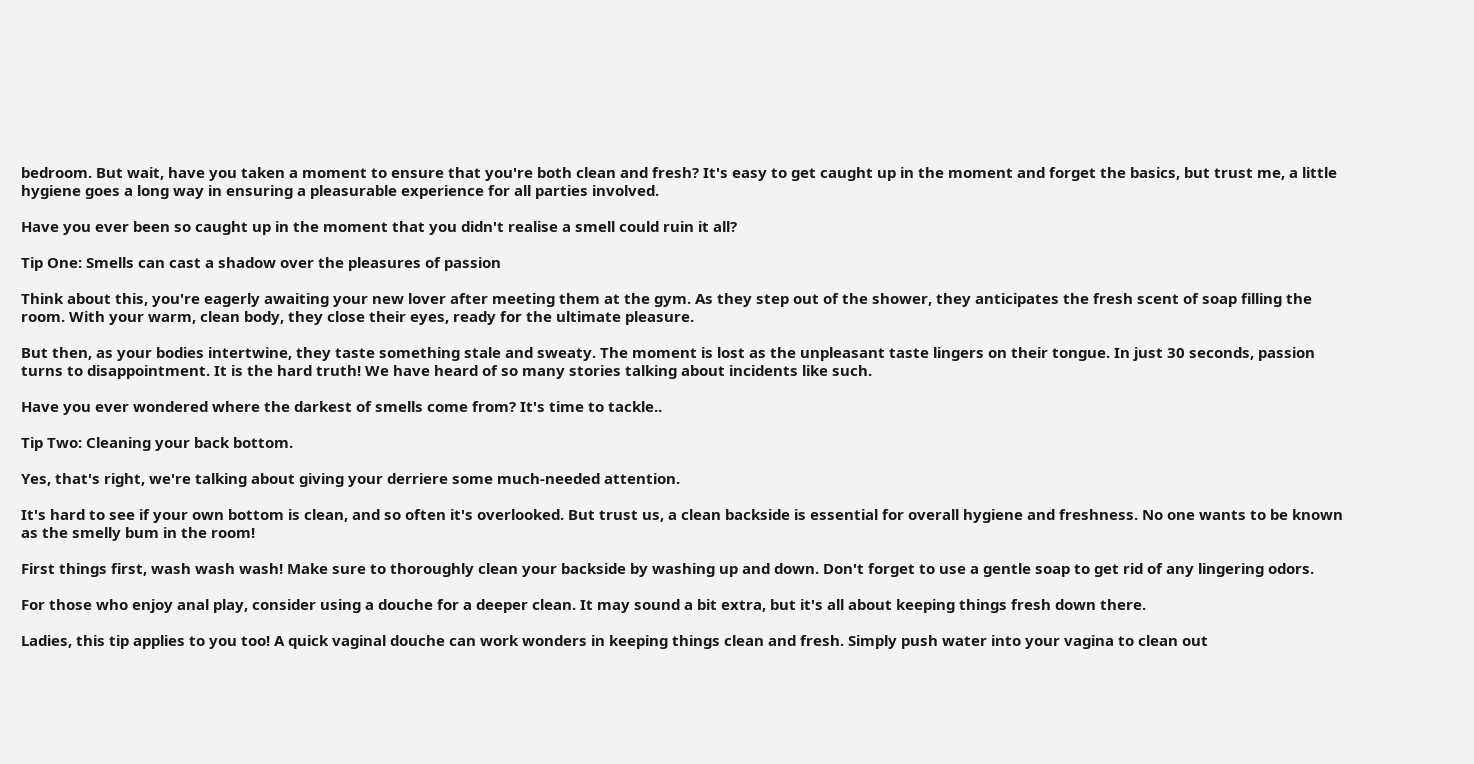bedroom. But wait, have you taken a moment to ensure that you're both clean and fresh? It's easy to get caught up in the moment and forget the basics, but trust me, a little hygiene goes a long way in ensuring a pleasurable experience for all parties involved.

Have you ever been so caught up in the moment that you didn't realise a smell could ruin it all?

Tip One: Smells can cast a shadow over the pleasures of passion

Think about this, you're eagerly awaiting your new lover after meeting them at the gym. As they step out of the shower, they anticipates the fresh scent of soap filling the room. With your warm, clean body, they close their eyes, ready for the ultimate pleasure.

But then, as your bodies intertwine, they taste something stale and sweaty. The moment is lost as the unpleasant taste lingers on their tongue. In just 30 seconds, passion turns to disappointment. It is the hard truth! We have heard of so many stories talking about incidents like such.

Have you ever wondered where the darkest of smells come from? It's time to tackle..

Tip Two: Cleaning your back bottom.

Yes, that's right, we're talking about giving your derriere some much-needed attention.

It's hard to see if your own bottom is clean, and so often it's overlooked. But trust us, a clean backside is essential for overall hygiene and freshness. No one wants to be known as the smelly bum in the room!

First things first, wash wash wash! Make sure to thoroughly clean your backside by washing up and down. Don't forget to use a gentle soap to get rid of any lingering odors.

For those who enjoy anal play, consider using a douche for a deeper clean. It may sound a bit extra, but it's all about keeping things fresh down there.

Ladies, this tip applies to you too! A quick vaginal douche can work wonders in keeping things clean and fresh. Simply push water into your vagina to clean out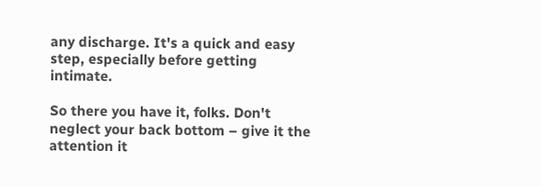any discharge. It's a quick and easy step, especially before getting intimate.

So there you have it, folks. Don't neglect your back bottom – give it the attention it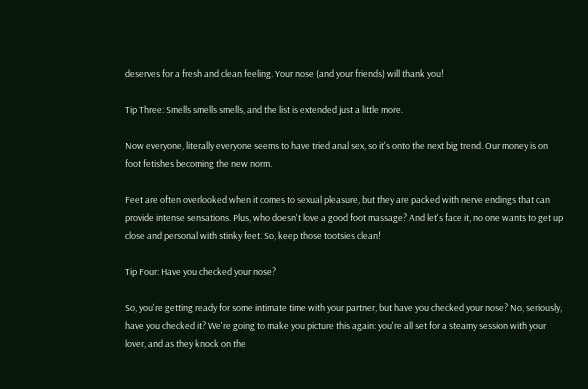deserves for a fresh and clean feeling. Your nose (and your friends) will thank you!

Tip Three: Smells smells smells, and the list is extended just a little more.

Now everyone, literally everyone seems to have tried anal sex, so it's onto the next big trend. Our money is on foot fetishes becoming the new norm.

Feet are often overlooked when it comes to sexual pleasure, but they are packed with nerve endings that can provide intense sensations. Plus, who doesn't love a good foot massage? And let's face it, no one wants to get up close and personal with stinky feet. So, keep those tootsies clean!

Tip Four: Have you checked your nose?

So, you're getting ready for some intimate time with your partner, but have you checked your nose? No, seriously, have you checked it? We're going to make you picture this again: you're all set for a steamy session with your lover, and as they knock on the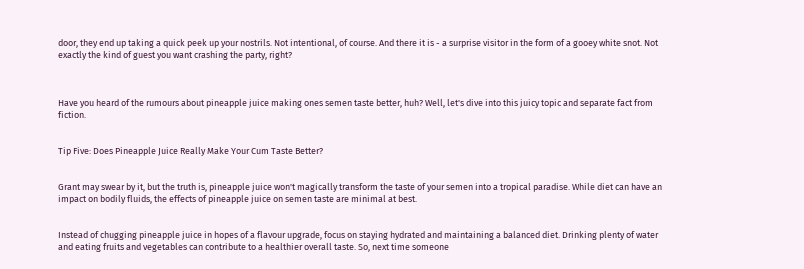door, they end up taking a quick peek up your nostrils. Not intentional, of course. And there it is - a surprise visitor in the form of a gooey white snot. Not exactly the kind of guest you want crashing the party, right?



Have you heard of the rumours about pineapple juice making ones semen taste better, huh? Well, let's dive into this juicy topic and separate fact from fiction.


Tip Five: Does Pineapple Juice Really Make Your Cum Taste Better?


Grant may swear by it, but the truth is, pineapple juice won't magically transform the taste of your semen into a tropical paradise. While diet can have an impact on bodily fluids, the effects of pineapple juice on semen taste are minimal at best.


Instead of chugging pineapple juice in hopes of a flavour upgrade, focus on staying hydrated and maintaining a balanced diet. Drinking plenty of water and eating fruits and vegetables can contribute to a healthier overall taste. So, next time someone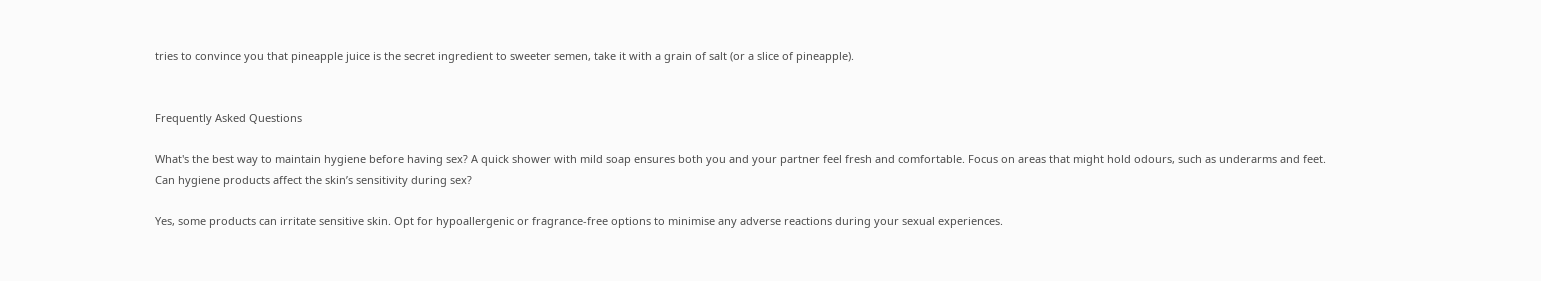tries to convince you that pineapple juice is the secret ingredient to sweeter semen, take it with a grain of salt (or a slice of pineapple).


Frequently Asked Questions

What's the best way to maintain hygiene before having sex? A quick shower with mild soap ensures both you and your partner feel fresh and comfortable. Focus on areas that might hold odours, such as underarms and feet.
Can hygiene products affect the skin’s sensitivity during sex?

Yes, some products can irritate sensitive skin. Opt for hypoallergenic or fragrance-free options to minimise any adverse reactions during your sexual experiences.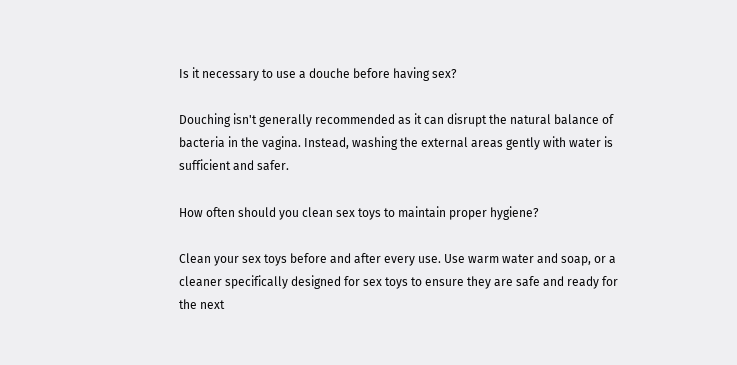Is it necessary to use a douche before having sex?

Douching isn't generally recommended as it can disrupt the natural balance of bacteria in the vagina. Instead, washing the external areas gently with water is sufficient and safer.

How often should you clean sex toys to maintain proper hygiene?

Clean your sex toys before and after every use. Use warm water and soap, or a cleaner specifically designed for sex toys to ensure they are safe and ready for the next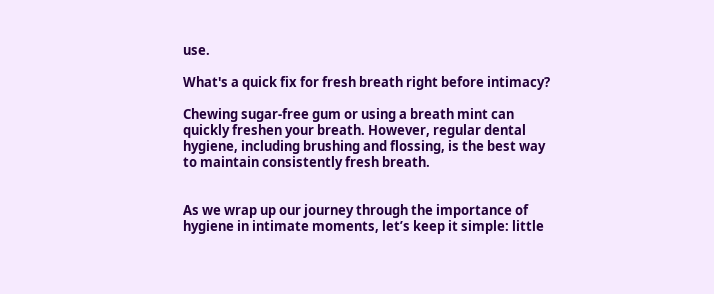use.

What's a quick fix for fresh breath right before intimacy?

Chewing sugar-free gum or using a breath mint can quickly freshen your breath. However, regular dental hygiene, including brushing and flossing, is the best way to maintain consistently fresh breath.


As we wrap up our journey through the importance of hygiene in intimate moments, let’s keep it simple: little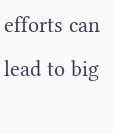efforts can lead to big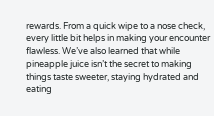rewards. From a quick wipe to a nose check, every little bit helps in making your encounter flawless. We’ve also learned that while pineapple juice isn’t the secret to making things taste sweeter, staying hydrated and eating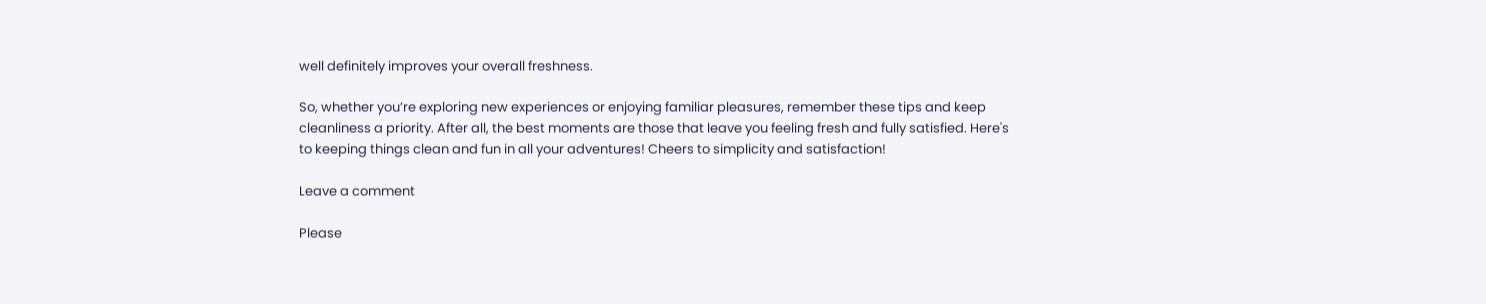well definitely improves your overall freshness.

So, whether you’re exploring new experiences or enjoying familiar pleasures, remember these tips and keep cleanliness a priority. After all, the best moments are those that leave you feeling fresh and fully satisfied. Here's to keeping things clean and fun in all your adventures! Cheers to simplicity and satisfaction!

Leave a comment

Please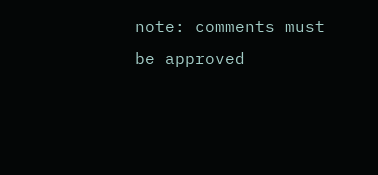note: comments must be approved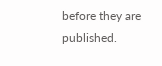before they are published.